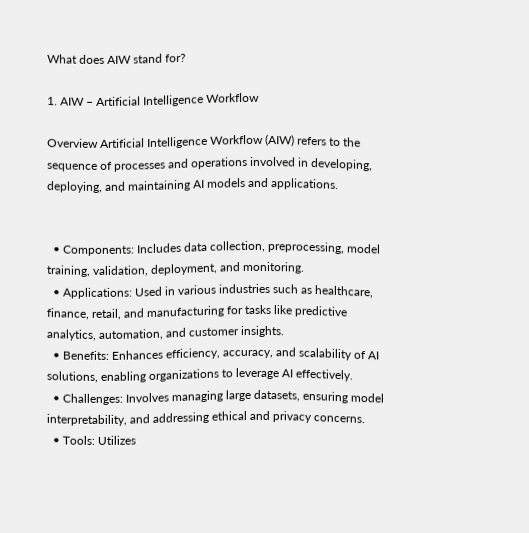What does AIW stand for?

1. AIW – Artificial Intelligence Workflow

Overview Artificial Intelligence Workflow (AIW) refers to the sequence of processes and operations involved in developing, deploying, and maintaining AI models and applications.


  • Components: Includes data collection, preprocessing, model training, validation, deployment, and monitoring.
  • Applications: Used in various industries such as healthcare, finance, retail, and manufacturing for tasks like predictive analytics, automation, and customer insights.
  • Benefits: Enhances efficiency, accuracy, and scalability of AI solutions, enabling organizations to leverage AI effectively.
  • Challenges: Involves managing large datasets, ensuring model interpretability, and addressing ethical and privacy concerns.
  • Tools: Utilizes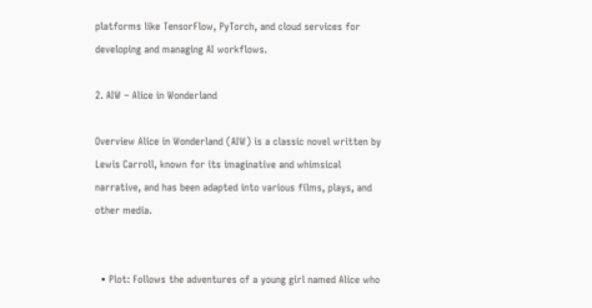platforms like TensorFlow, PyTorch, and cloud services for developing and managing AI workflows.

2. AIW – Alice in Wonderland

Overview Alice in Wonderland (AIW) is a classic novel written by Lewis Carroll, known for its imaginative and whimsical narrative, and has been adapted into various films, plays, and other media.


  • Plot: Follows the adventures of a young girl named Alice who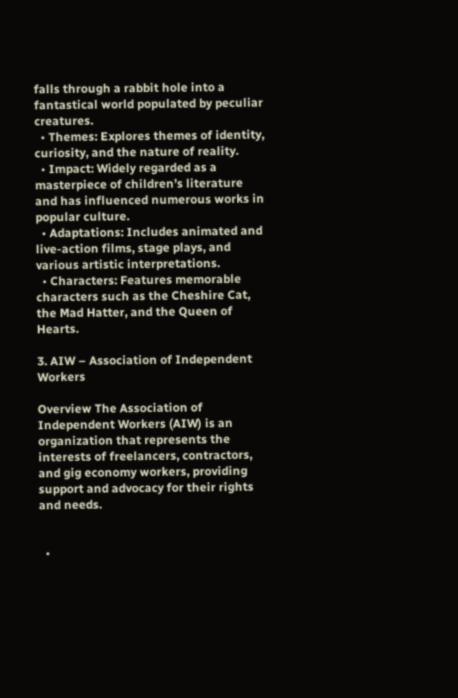falls through a rabbit hole into a fantastical world populated by peculiar creatures.
  • Themes: Explores themes of identity, curiosity, and the nature of reality.
  • Impact: Widely regarded as a masterpiece of children’s literature and has influenced numerous works in popular culture.
  • Adaptations: Includes animated and live-action films, stage plays, and various artistic interpretations.
  • Characters: Features memorable characters such as the Cheshire Cat, the Mad Hatter, and the Queen of Hearts.

3. AIW – Association of Independent Workers

Overview The Association of Independent Workers (AIW) is an organization that represents the interests of freelancers, contractors, and gig economy workers, providing support and advocacy for their rights and needs.


  •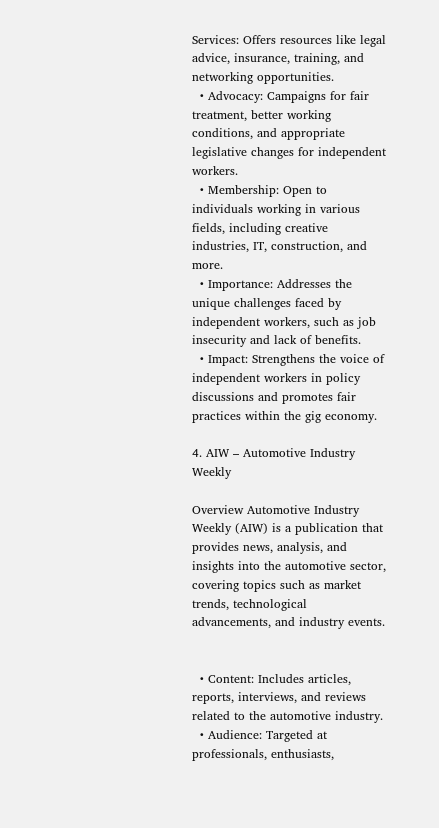Services: Offers resources like legal advice, insurance, training, and networking opportunities.
  • Advocacy: Campaigns for fair treatment, better working conditions, and appropriate legislative changes for independent workers.
  • Membership: Open to individuals working in various fields, including creative industries, IT, construction, and more.
  • Importance: Addresses the unique challenges faced by independent workers, such as job insecurity and lack of benefits.
  • Impact: Strengthens the voice of independent workers in policy discussions and promotes fair practices within the gig economy.

4. AIW – Automotive Industry Weekly

Overview Automotive Industry Weekly (AIW) is a publication that provides news, analysis, and insights into the automotive sector, covering topics such as market trends, technological advancements, and industry events.


  • Content: Includes articles, reports, interviews, and reviews related to the automotive industry.
  • Audience: Targeted at professionals, enthusiasts,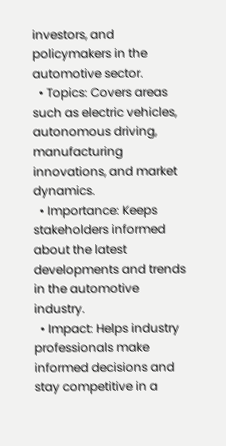investors, and policymakers in the automotive sector.
  • Topics: Covers areas such as electric vehicles, autonomous driving, manufacturing innovations, and market dynamics.
  • Importance: Keeps stakeholders informed about the latest developments and trends in the automotive industry.
  • Impact: Helps industry professionals make informed decisions and stay competitive in a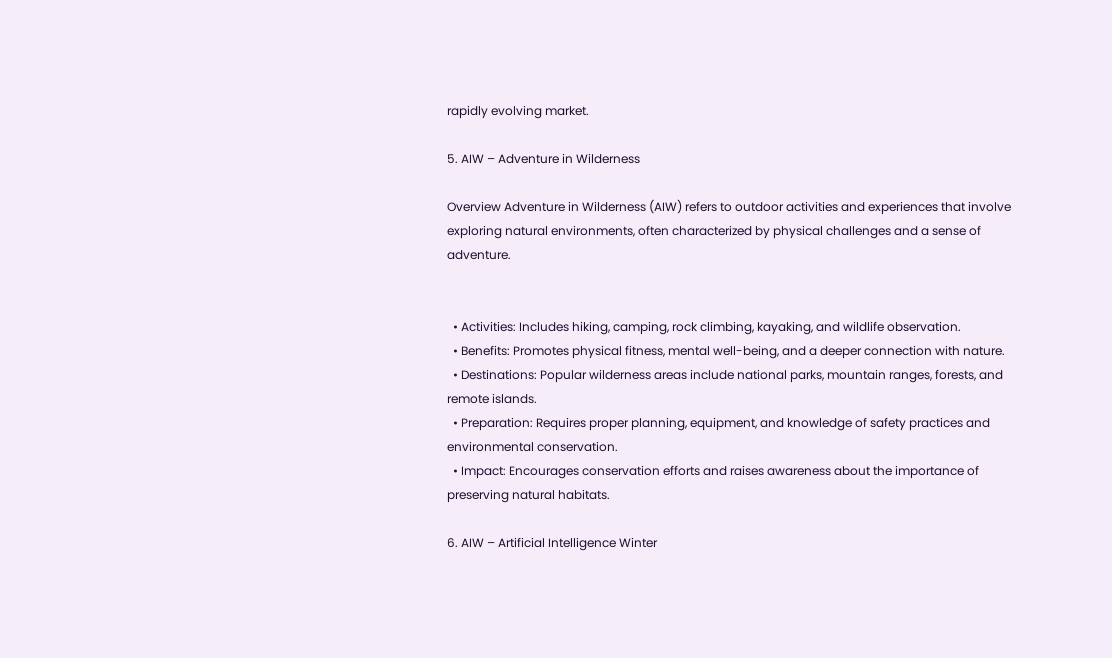rapidly evolving market.

5. AIW – Adventure in Wilderness

Overview Adventure in Wilderness (AIW) refers to outdoor activities and experiences that involve exploring natural environments, often characterized by physical challenges and a sense of adventure.


  • Activities: Includes hiking, camping, rock climbing, kayaking, and wildlife observation.
  • Benefits: Promotes physical fitness, mental well-being, and a deeper connection with nature.
  • Destinations: Popular wilderness areas include national parks, mountain ranges, forests, and remote islands.
  • Preparation: Requires proper planning, equipment, and knowledge of safety practices and environmental conservation.
  • Impact: Encourages conservation efforts and raises awareness about the importance of preserving natural habitats.

6. AIW – Artificial Intelligence Winter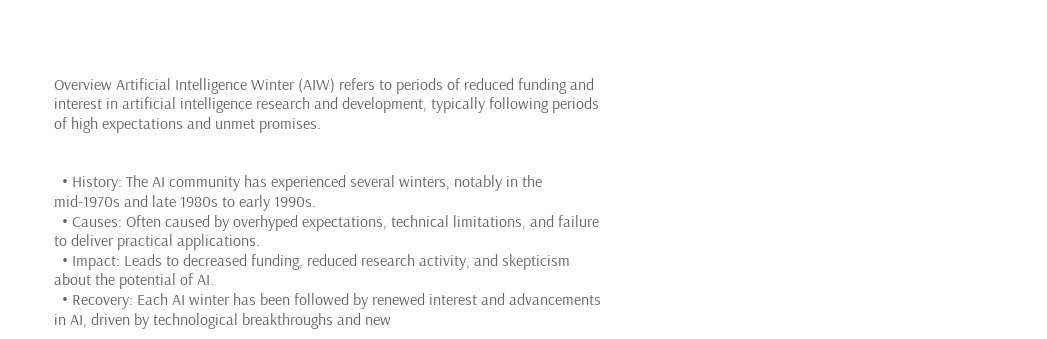Overview Artificial Intelligence Winter (AIW) refers to periods of reduced funding and interest in artificial intelligence research and development, typically following periods of high expectations and unmet promises.


  • History: The AI community has experienced several winters, notably in the mid-1970s and late 1980s to early 1990s.
  • Causes: Often caused by overhyped expectations, technical limitations, and failure to deliver practical applications.
  • Impact: Leads to decreased funding, reduced research activity, and skepticism about the potential of AI.
  • Recovery: Each AI winter has been followed by renewed interest and advancements in AI, driven by technological breakthroughs and new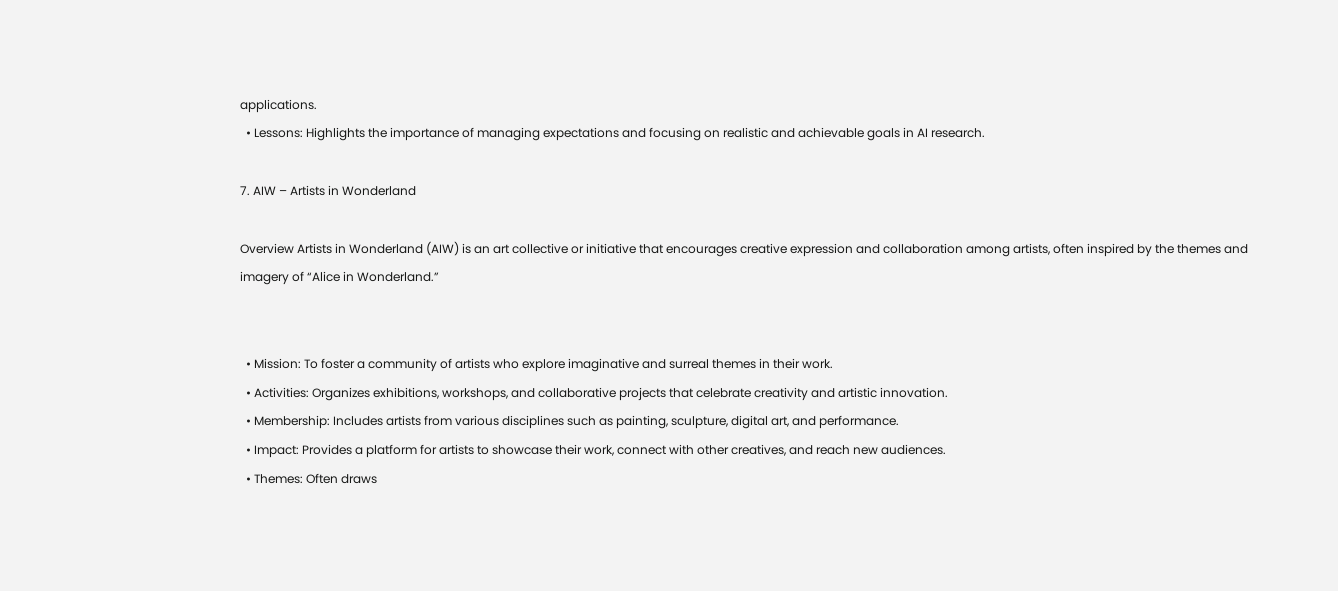applications.
  • Lessons: Highlights the importance of managing expectations and focusing on realistic and achievable goals in AI research.

7. AIW – Artists in Wonderland

Overview Artists in Wonderland (AIW) is an art collective or initiative that encourages creative expression and collaboration among artists, often inspired by the themes and imagery of “Alice in Wonderland.”


  • Mission: To foster a community of artists who explore imaginative and surreal themes in their work.
  • Activities: Organizes exhibitions, workshops, and collaborative projects that celebrate creativity and artistic innovation.
  • Membership: Includes artists from various disciplines such as painting, sculpture, digital art, and performance.
  • Impact: Provides a platform for artists to showcase their work, connect with other creatives, and reach new audiences.
  • Themes: Often draws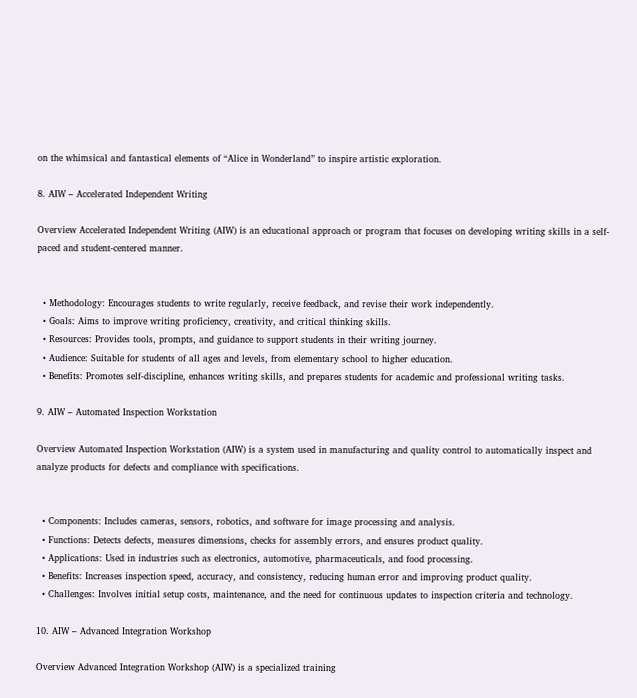on the whimsical and fantastical elements of “Alice in Wonderland” to inspire artistic exploration.

8. AIW – Accelerated Independent Writing

Overview Accelerated Independent Writing (AIW) is an educational approach or program that focuses on developing writing skills in a self-paced and student-centered manner.


  • Methodology: Encourages students to write regularly, receive feedback, and revise their work independently.
  • Goals: Aims to improve writing proficiency, creativity, and critical thinking skills.
  • Resources: Provides tools, prompts, and guidance to support students in their writing journey.
  • Audience: Suitable for students of all ages and levels, from elementary school to higher education.
  • Benefits: Promotes self-discipline, enhances writing skills, and prepares students for academic and professional writing tasks.

9. AIW – Automated Inspection Workstation

Overview Automated Inspection Workstation (AIW) is a system used in manufacturing and quality control to automatically inspect and analyze products for defects and compliance with specifications.


  • Components: Includes cameras, sensors, robotics, and software for image processing and analysis.
  • Functions: Detects defects, measures dimensions, checks for assembly errors, and ensures product quality.
  • Applications: Used in industries such as electronics, automotive, pharmaceuticals, and food processing.
  • Benefits: Increases inspection speed, accuracy, and consistency, reducing human error and improving product quality.
  • Challenges: Involves initial setup costs, maintenance, and the need for continuous updates to inspection criteria and technology.

10. AIW – Advanced Integration Workshop

Overview Advanced Integration Workshop (AIW) is a specialized training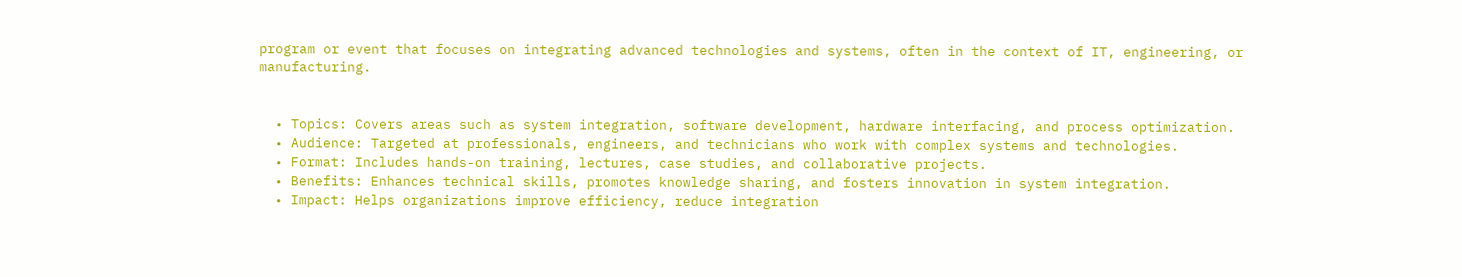program or event that focuses on integrating advanced technologies and systems, often in the context of IT, engineering, or manufacturing.


  • Topics: Covers areas such as system integration, software development, hardware interfacing, and process optimization.
  • Audience: Targeted at professionals, engineers, and technicians who work with complex systems and technologies.
  • Format: Includes hands-on training, lectures, case studies, and collaborative projects.
  • Benefits: Enhances technical skills, promotes knowledge sharing, and fosters innovation in system integration.
  • Impact: Helps organizations improve efficiency, reduce integration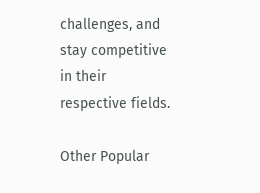challenges, and stay competitive in their respective fields.

Other Popular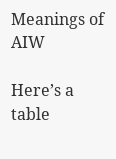Meanings of AIW

Here’s a table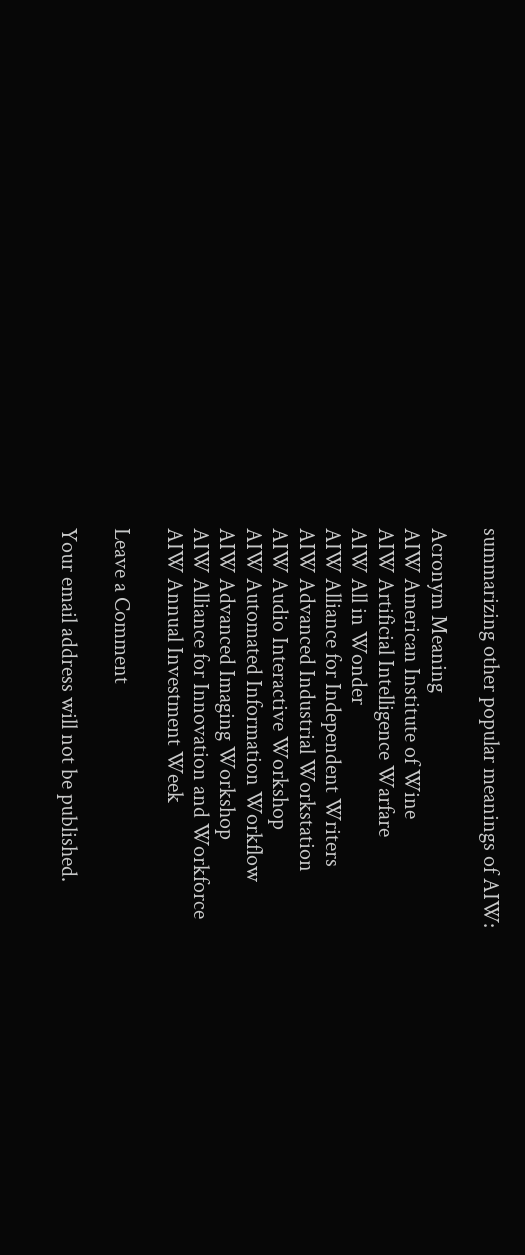summarizing other popular meanings of AIW:

Acronym Meaning
AIW American Institute of Wine
AIW Artificial Intelligence Warfare
AIW All in Wonder
AIW Alliance for Independent Writers
AIW Advanced Industrial Workstation
AIW Audio Interactive Workshop
AIW Automated Information Workflow
AIW Advanced Imaging Workshop
AIW Alliance for Innovation and Workforce
AIW Annual Investment Week

Leave a Comment

Your email address will not be published.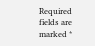Required fields are marked *